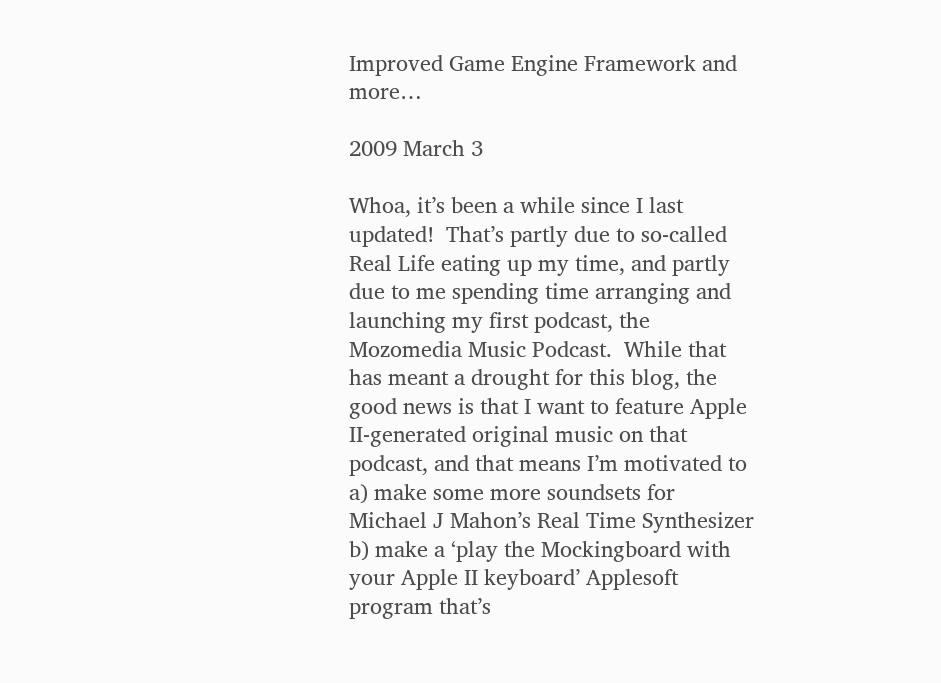Improved Game Engine Framework and more…

2009 March 3

Whoa, it’s been a while since I last updated!  That’s partly due to so-called Real Life eating up my time, and partly due to me spending time arranging and launching my first podcast, the Mozomedia Music Podcast.  While that has meant a drought for this blog, the good news is that I want to feature Apple II-generated original music on that podcast, and that means I’m motivated to a) make some more soundsets for Michael J Mahon’s Real Time Synthesizer b) make a ‘play the Mockingboard with your Apple II keyboard’ Applesoft program that’s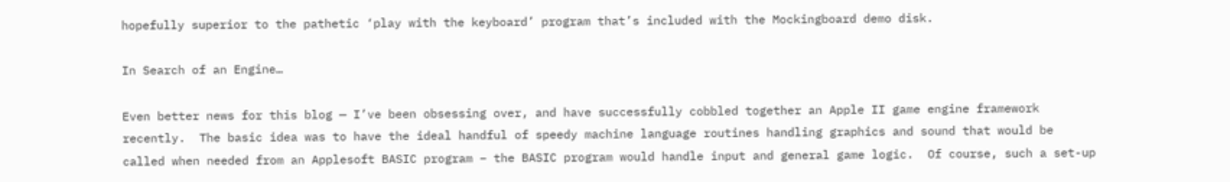hopefully superior to the pathetic ‘play with the keyboard’ program that’s included with the Mockingboard demo disk.

In Search of an Engine…

Even better news for this blog — I’ve been obsessing over, and have successfully cobbled together an Apple II game engine framework recently.  The basic idea was to have the ideal handful of speedy machine language routines handling graphics and sound that would be called when needed from an Applesoft BASIC program – the BASIC program would handle input and general game logic.  Of course, such a set-up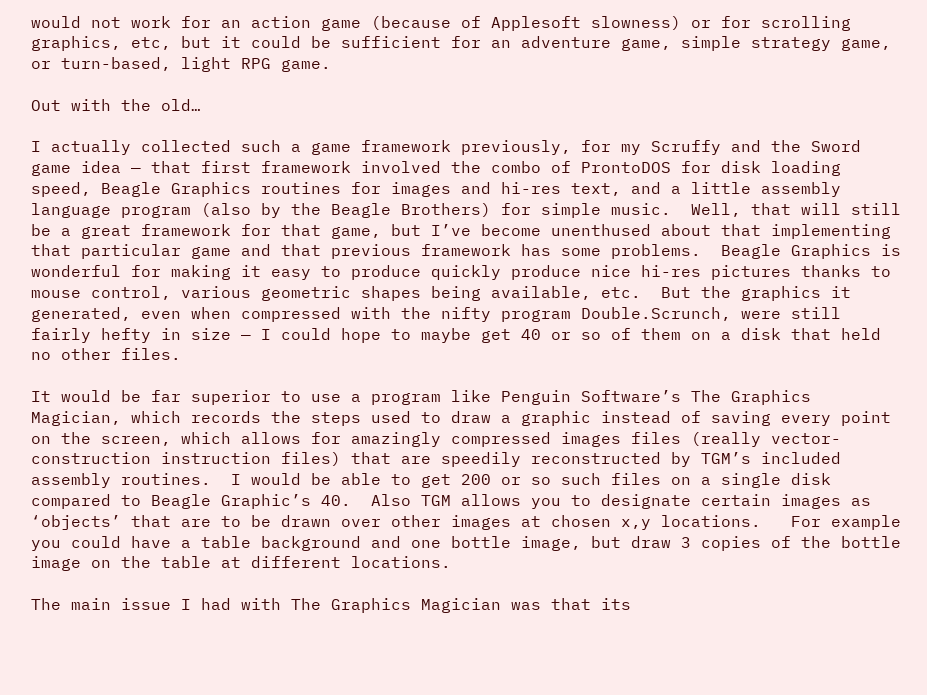would not work for an action game (because of Applesoft slowness) or for scrolling graphics, etc, but it could be sufficient for an adventure game, simple strategy game, or turn-based, light RPG game.

Out with the old…

I actually collected such a game framework previously, for my Scruffy and the Sword game idea — that first framework involved the combo of ProntoDOS for disk loading speed, Beagle Graphics routines for images and hi-res text, and a little assembly language program (also by the Beagle Brothers) for simple music.  Well, that will still be a great framework for that game, but I’ve become unenthused about that implementing that particular game and that previous framework has some problems.  Beagle Graphics is wonderful for making it easy to produce quickly produce nice hi-res pictures thanks to mouse control, various geometric shapes being available, etc.  But the graphics it generated, even when compressed with the nifty program Double.Scrunch, were still fairly hefty in size — I could hope to maybe get 40 or so of them on a disk that held no other files.

It would be far superior to use a program like Penguin Software’s The Graphics Magician, which records the steps used to draw a graphic instead of saving every point on the screen, which allows for amazingly compressed images files (really vector-construction instruction files) that are speedily reconstructed by TGM’s included assembly routines.  I would be able to get 200 or so such files on a single disk compared to Beagle Graphic’s 40.  Also TGM allows you to designate certain images as ‘objects’ that are to be drawn over other images at chosen x,y locations.   For example you could have a table background and one bottle image, but draw 3 copies of the bottle image on the table at different locations.

The main issue I had with The Graphics Magician was that its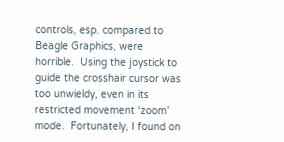controls, esp. compared to Beagle Graphics, were horrible.  Using the joystick to guide the crosshair cursor was too unwieldy, even in its restricted movement ‘zoom’ mode.  Fortunately, I found on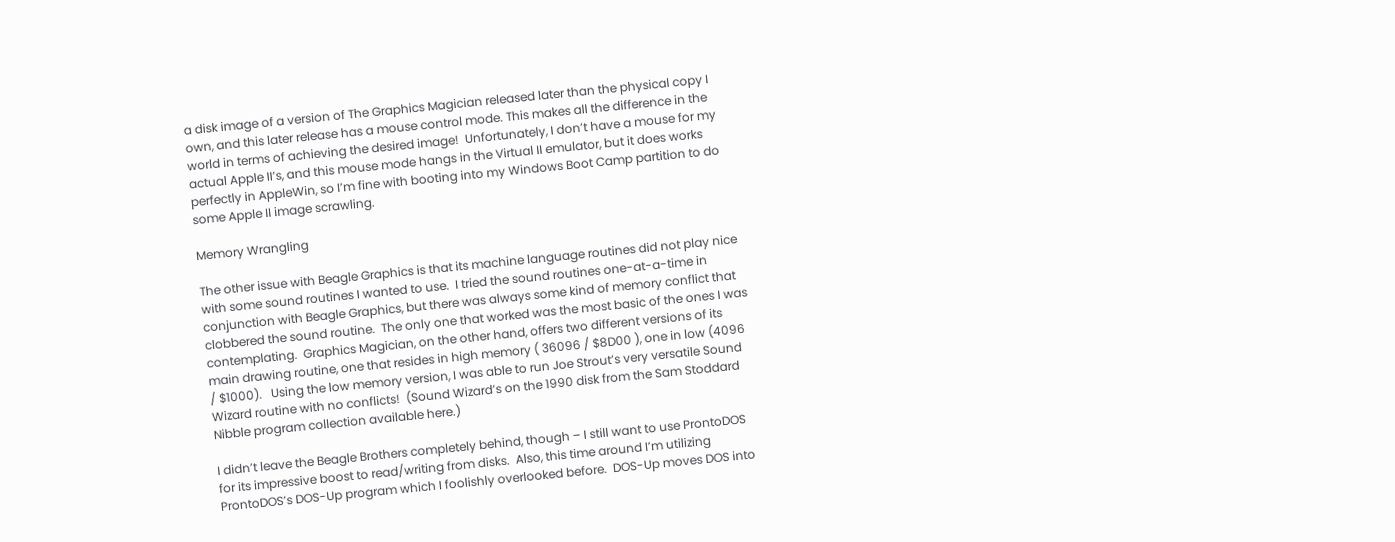a disk image of a version of The Graphics Magician released later than the physical copy I own, and this later release has a mouse control mode. This makes all the difference in the world in terms of achieving the desired image!  Unfortunately, I don’t have a mouse for my actual Apple II’s, and this mouse mode hangs in the Virtual II emulator, but it does works perfectly in AppleWin, so I’m fine with booting into my Windows Boot Camp partition to do some Apple II image scrawling.

Memory Wrangling

The other issue with Beagle Graphics is that its machine language routines did not play nice with some sound routines I wanted to use.  I tried the sound routines one-at-a-time in conjunction with Beagle Graphics, but there was always some kind of memory conflict that clobbered the sound routine.  The only one that worked was the most basic of the ones I was contemplating.  Graphics Magician, on the other hand, offers two different versions of its main drawing routine, one that resides in high memory ( 36096 / $8D00 ), one in low (4096 / $1000).   Using the low memory version, I was able to run Joe Strout’s very versatile Sound Wizard routine with no conflicts!  (Sound Wizard’s on the 1990 disk from the Sam Stoddard Nibble program collection available here.)

I didn’t leave the Beagle Brothers completely behind, though – I still want to use ProntoDOS for its impressive boost to read/writing from disks.  Also, this time around I’m utilizing ProntoDOS’s DOS-Up program which I foolishly overlooked before.  DOS-Up moves DOS into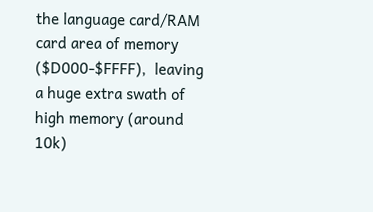the language card/RAM card area of memory ($D000-$FFFF),  leaving a huge extra swath of high memory (around 10k)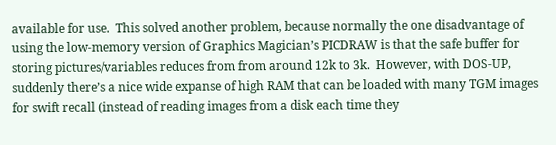available for use.  This solved another problem, because normally the one disadvantage of using the low-memory version of Graphics Magician’s PICDRAW is that the safe buffer for storing pictures/variables reduces from from around 12k to 3k.  However, with DOS-UP, suddenly there’s a nice wide expanse of high RAM that can be loaded with many TGM images for swift recall (instead of reading images from a disk each time they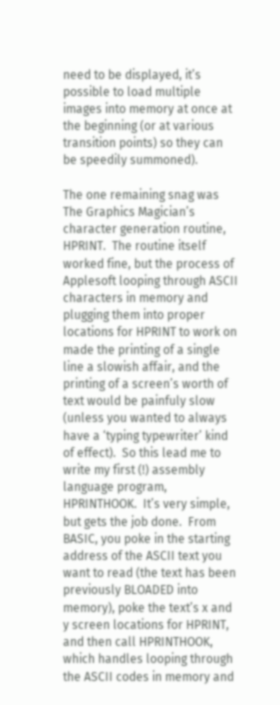need to be displayed, it’s possible to load multiple images into memory at once at the beginning (or at various transition points) so they can be speedily summoned).

The one remaining snag was The Graphics Magician’s character generation routine, HPRINT.  The routine itself worked fine, but the process of Applesoft looping through ASCII characters in memory and plugging them into proper locations for HPRINT to work on made the printing of a single line a slowish affair, and the printing of a screen’s worth of text would be painfuly slow (unless you wanted to always have a ‘typing typewriter’ kind of effect).  So this lead me to write my first (!) assembly language program, HPRINTHOOK.  It’s very simple, but gets the job done.  From BASIC, you poke in the starting address of the ASCII text you want to read (the text has been previously BLOADED into memory), poke the text’s x and y screen locations for HPRINT, and then call HPRINTHOOK, which handles looping through the ASCII codes in memory and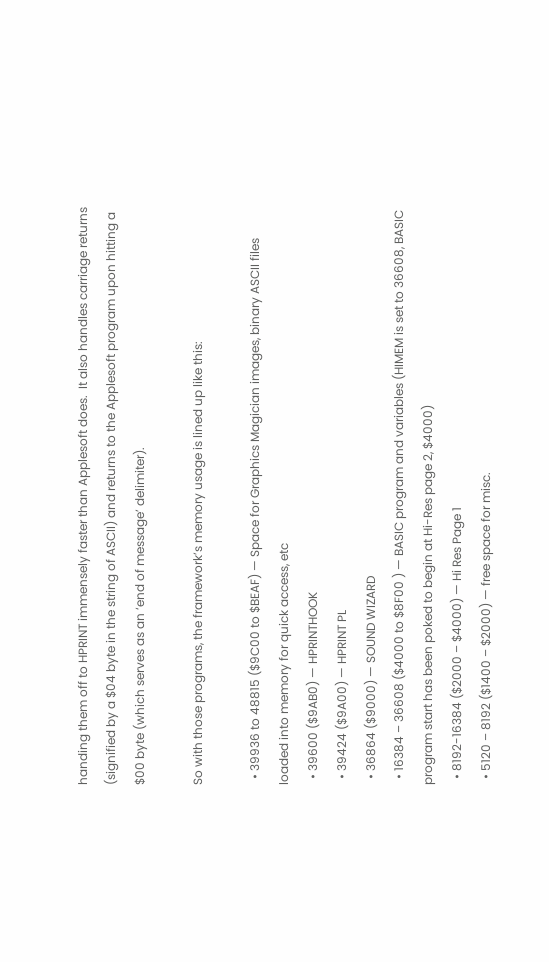handing them off to HPRINT immensely faster than Applesoft does.  It also handles carriage returns (signified by a $04 byte in the string of ASCII) and returns to the Applesoft program upon hitting a $00 byte (which serves as an ‘end of message’ delimiter).

So with those programs, the framework’s memory usage is lined up like this:

  • 39936 to 48815 ($9C00 to $BEAF) — Space for Graphics Magician images, binary ASCII files loaded into memory for quick access, etc
  • 39600 ($9AB0) — HPRINTHOOK
  • 39424 ($9A00) — HPRINT PL
  • 36864 ($9000) — SOUND WIZARD
  • 16384 – 36608 ($4000 to $8F00 ) — BASIC program and variables (HIMEM is set to 36608, BASIC program start has been poked to begin at Hi-Res page 2, $4000)
  • 8192-16384 ($2000 – $4000) — Hi Res Page 1
  • 5120 – 8192 ($1400 – $2000) — free space for misc.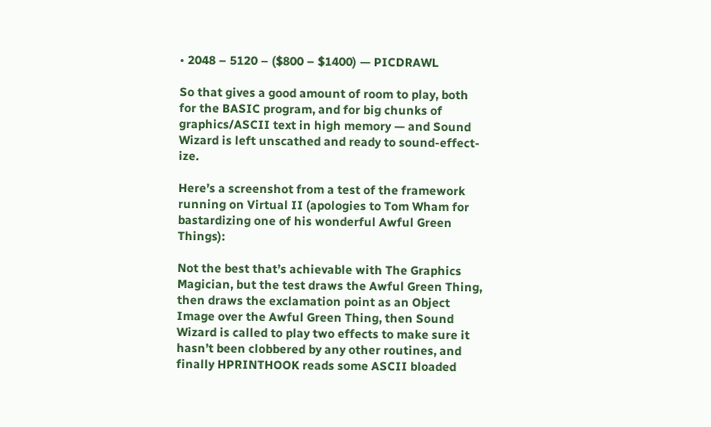• 2048 – 5120 – ($800 – $1400) — PICDRAWL

So that gives a good amount of room to play, both for the BASIC program, and for big chunks of graphics/ASCII text in high memory — and Sound Wizard is left unscathed and ready to sound-effect-ize.

Here’s a screenshot from a test of the framework running on Virtual II (apologies to Tom Wham for bastardizing one of his wonderful Awful Green Things):

Not the best that’s achievable with The Graphics Magician, but the test draws the Awful Green Thing, then draws the exclamation point as an Object Image over the Awful Green Thing, then Sound Wizard is called to play two effects to make sure it hasn’t been clobbered by any other routines, and finally HPRINTHOOK reads some ASCII bloaded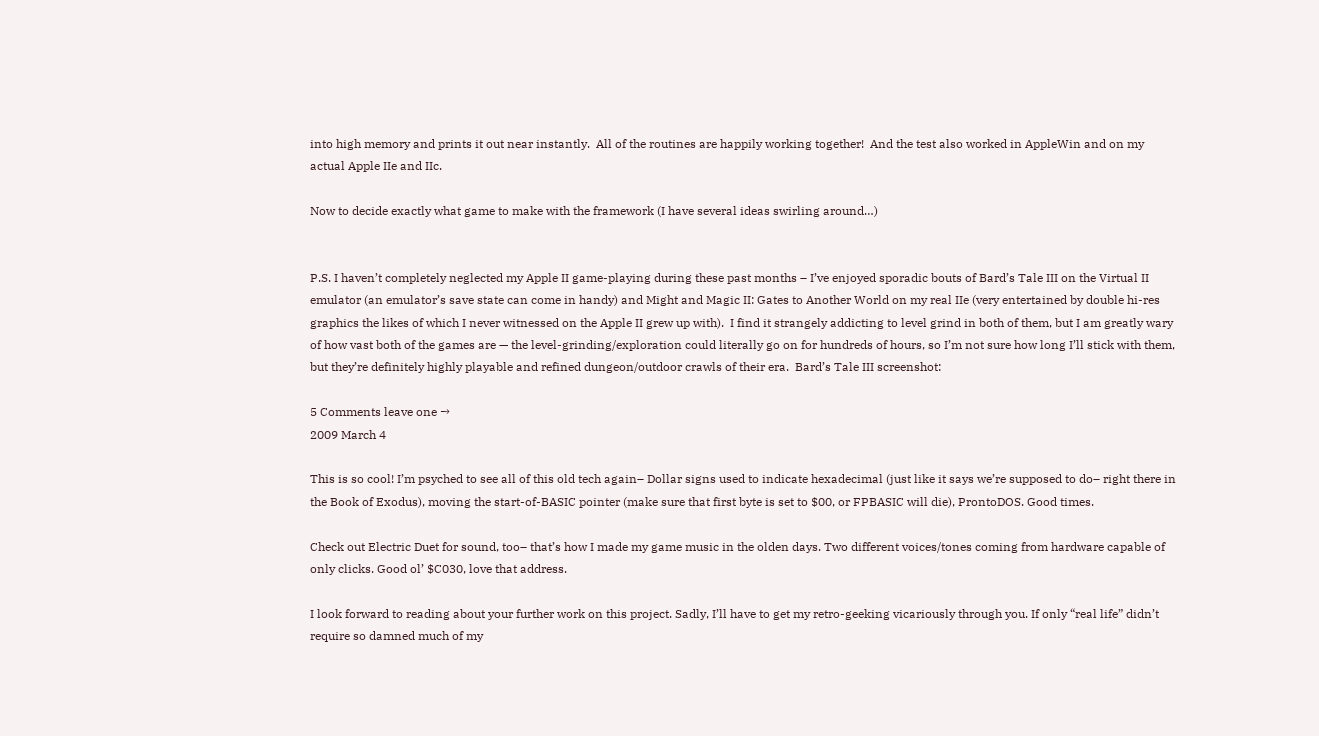into high memory and prints it out near instantly.  All of the routines are happily working together!  And the test also worked in AppleWin and on my actual Apple IIe and IIc.

Now to decide exactly what game to make with the framework (I have several ideas swirling around…)


P.S. I haven’t completely neglected my Apple II game-playing during these past months – I’ve enjoyed sporadic bouts of Bard’s Tale III on the Virtual II emulator (an emulator’s save state can come in handy) and Might and Magic II: Gates to Another World on my real IIe (very entertained by double hi-res graphics the likes of which I never witnessed on the Apple II grew up with).  I find it strangely addicting to level grind in both of them, but I am greatly wary of how vast both of the games are — the level-grinding/exploration could literally go on for hundreds of hours, so I’m not sure how long I’ll stick with them, but they’re definitely highly playable and refined dungeon/outdoor crawls of their era.  Bard’s Tale III screenshot:

5 Comments leave one →
2009 March 4

This is so cool! I’m psyched to see all of this old tech again– Dollar signs used to indicate hexadecimal (just like it says we’re supposed to do– right there in the Book of Exodus), moving the start-of-BASIC pointer (make sure that first byte is set to $00, or FPBASIC will die), ProntoDOS. Good times.

Check out Electric Duet for sound, too– that’s how I made my game music in the olden days. Two different voices/tones coming from hardware capable of only clicks. Good ol’ $C030, love that address.

I look forward to reading about your further work on this project. Sadly, I’ll have to get my retro-geeking vicariously through you. If only “real life” didn’t require so damned much of my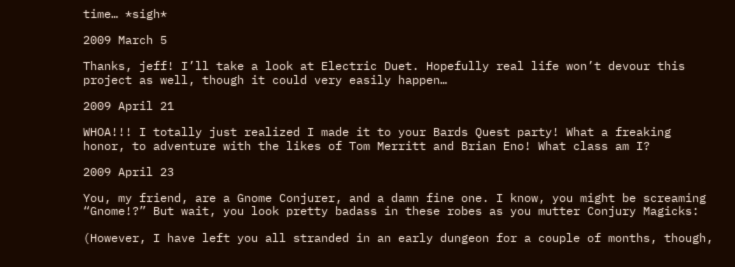time… *sigh*

2009 March 5

Thanks, jeff! I’ll take a look at Electric Duet. Hopefully real life won’t devour this project as well, though it could very easily happen…

2009 April 21

WHOA!!! I totally just realized I made it to your Bards Quest party! What a freaking honor, to adventure with the likes of Tom Merritt and Brian Eno! What class am I?

2009 April 23

You, my friend, are a Gnome Conjurer, and a damn fine one. I know, you might be screaming “Gnome!?” But wait, you look pretty badass in these robes as you mutter Conjury Magicks:

(However, I have left you all stranded in an early dungeon for a couple of months, though,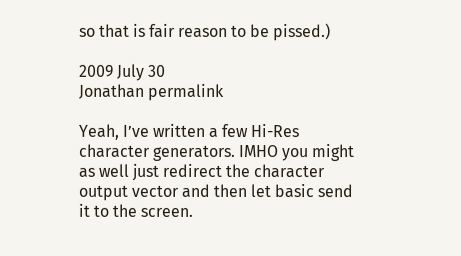so that is fair reason to be pissed.)

2009 July 30
Jonathan permalink

Yeah, I’ve written a few Hi-Res character generators. IMHO you might as well just redirect the character output vector and then let basic send it to the screen.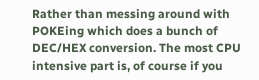Rather than messing around with POKEing which does a bunch of DEC/HEX conversion. The most CPU intensive part is, of course if you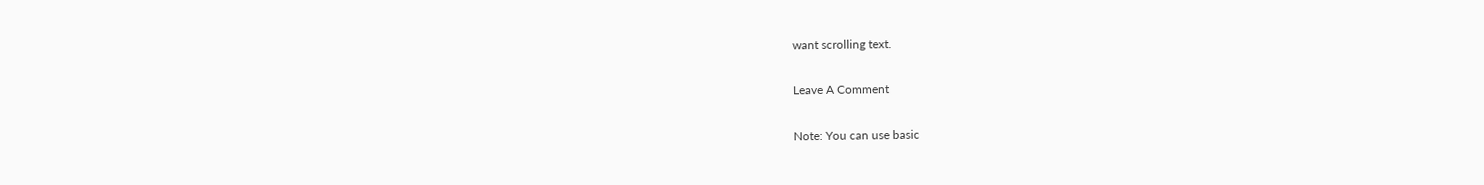want scrolling text.

Leave A Comment

Note: You can use basic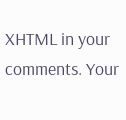XHTML in your comments. Your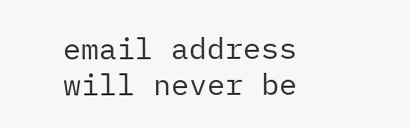email address will never be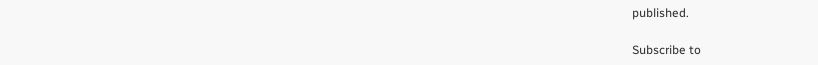published.

Subscribe to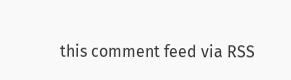this comment feed via RSS